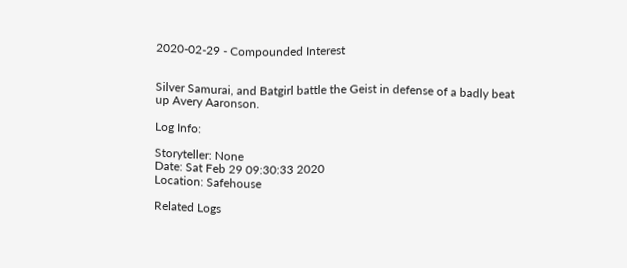2020-02-29 - Compounded Interest


Silver Samurai, and Batgirl battle the Geist in defense of a badly beat up Avery Aaronson.

Log Info:

Storyteller: None
Date: Sat Feb 29 09:30:33 2020
Location: Safehouse

Related Logs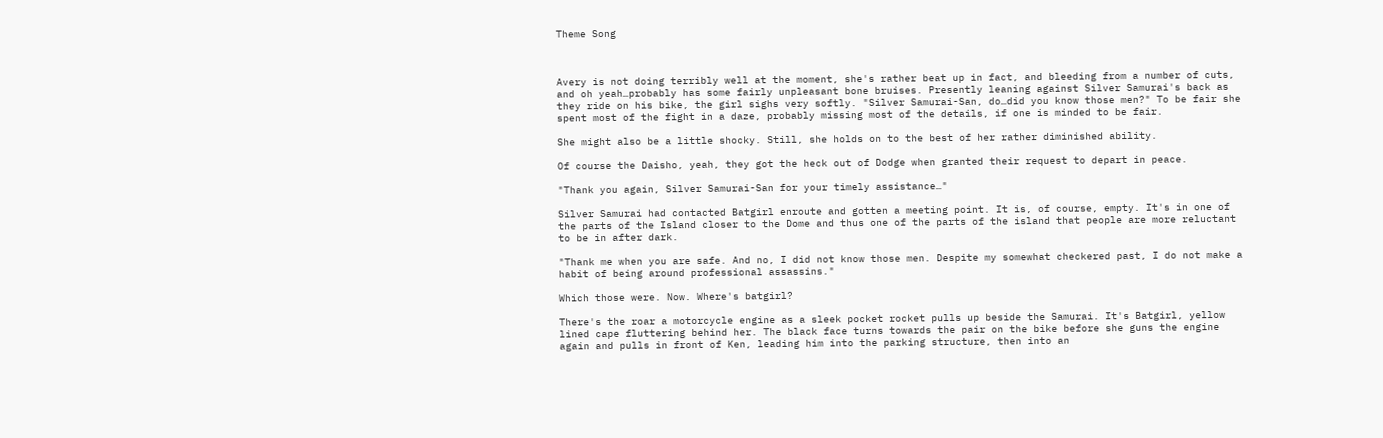Theme Song



Avery is not doing terribly well at the moment, she's rather beat up in fact, and bleeding from a number of cuts, and oh yeah…probably has some fairly unpleasant bone bruises. Presently leaning against Silver Samurai's back as they ride on his bike, the girl sighs very softly. "Silver Samurai-San, do…did you know those men?" To be fair she spent most of the fight in a daze, probably missing most of the details, if one is minded to be fair.

She might also be a little shocky. Still, she holds on to the best of her rather diminished ability.

Of course the Daisho, yeah, they got the heck out of Dodge when granted their request to depart in peace.

"Thank you again, Silver Samurai-San for your timely assistance…"

Silver Samurai had contacted Batgirl enroute and gotten a meeting point. It is, of course, empty. It's in one of the parts of the Island closer to the Dome and thus one of the parts of the island that people are more reluctant to be in after dark.

"Thank me when you are safe. And no, I did not know those men. Despite my somewhat checkered past, I do not make a habit of being around professional assassins."

Which those were. Now. Where's batgirl?

There's the roar a motorcycle engine as a sleek pocket rocket pulls up beside the Samurai. It's Batgirl, yellow lined cape fluttering behind her. The black face turns towards the pair on the bike before she guns the engine again and pulls in front of Ken, leading him into the parking structure, then into an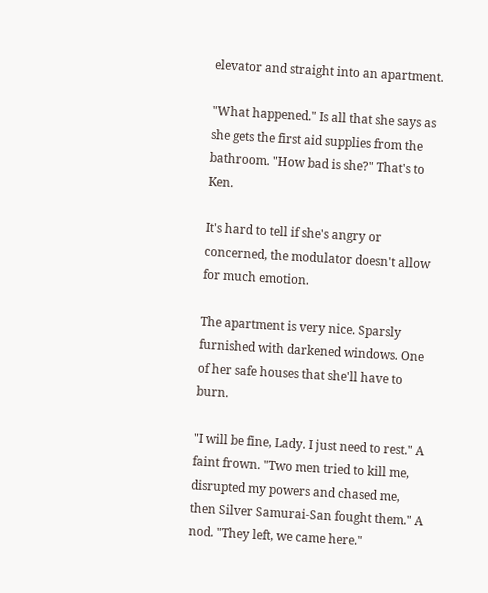elevator and straight into an apartment.

"What happened." Is all that she says as she gets the first aid supplies from the bathroom. "How bad is she?" That's to Ken.

It's hard to tell if she's angry or concerned, the modulator doesn't allow for much emotion.

The apartment is very nice. Sparsly furnished with darkened windows. One of her safe houses that she'll have to burn.

"I will be fine, Lady. I just need to rest." A faint frown. "Two men tried to kill me, disrupted my powers and chased me, then Silver Samurai-San fought them." A nod. "They left, we came here."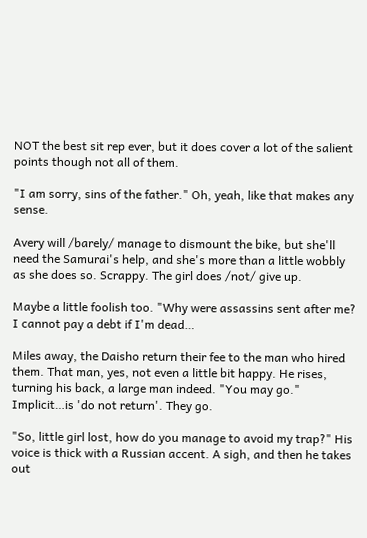NOT the best sit rep ever, but it does cover a lot of the salient points though not all of them.

"I am sorry, sins of the father." Oh, yeah, like that makes any sense.

Avery will /barely/ manage to dismount the bike, but she'll need the Samurai's help, and she's more than a little wobbly as she does so. Scrappy. The girl does /not/ give up.

Maybe a little foolish too. "Why were assassins sent after me? I cannot pay a debt if I'm dead…

Miles away, the Daisho return their fee to the man who hired them. That man, yes, not even a little bit happy. He rises, turning his back, a large man indeed. "You may go." Implicit…is 'do not return'. They go.

"So, little girl lost, how do you manage to avoid my trap?" His voice is thick with a Russian accent. A sigh, and then he takes out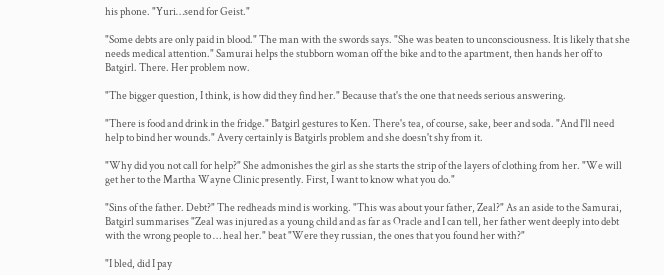his phone. "Yuri…send for Geist."

"Some debts are only paid in blood." The man with the swords says. "She was beaten to unconsciousness. It is likely that she needs medical attention." Samurai helps the stubborn woman off the bike and to the apartment, then hands her off to Batgirl. There. Her problem now.

"The bigger question, I think, is how did they find her." Because that's the one that needs serious answering.

"There is food and drink in the fridge." Batgirl gestures to Ken. There's tea, of course, sake, beer and soda. "And I'll need help to bind her wounds." Avery certainly is Batgirls problem and she doesn't shy from it.

"Why did you not call for help?" She admonishes the girl as she starts the strip of the layers of clothing from her. "We will get her to the Martha Wayne Clinic presently. First, I want to know what you do."

"Sins of the father. Debt?" The redheads mind is working. "This was about your father, Zeal?" As an aside to the Samurai, Batgirl summarises "Zeal was injured as a young child and as far as Oracle and I can tell, her father went deeply into debt with the wrong people to … heal her." beat "Were they russian, the ones that you found her with?"

"I bled, did I pay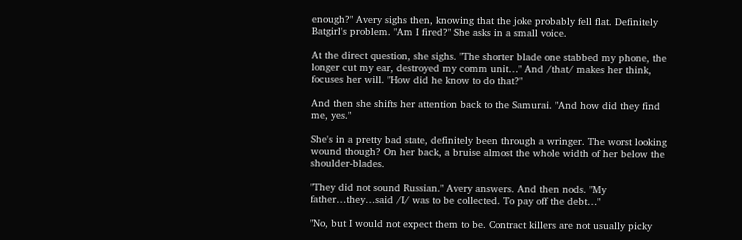enough?" Avery sighs then, knowing that the joke probably fell flat. Definitely Batgirl's problem. "Am I fired?" She asks in a small voice.

At the direct question, she sighs. "The shorter blade one stabbed my phone, the longer cut my ear, destroyed my comm unit…" And /that/ makes her think, focuses her will. "How did he know to do that?"

And then she shifts her attention back to the Samurai. "And how did they find me, yes."

She's in a pretty bad state, definitely been through a wringer. The worst looking wound though? On her back, a bruise almost the whole width of her below the shoulder-blades.

"They did not sound Russian." Avery answers. And then nods. "My father…they…said /I/ was to be collected. To pay off the debt…"

"No, but I would not expect them to be. Contract killers are not usually picky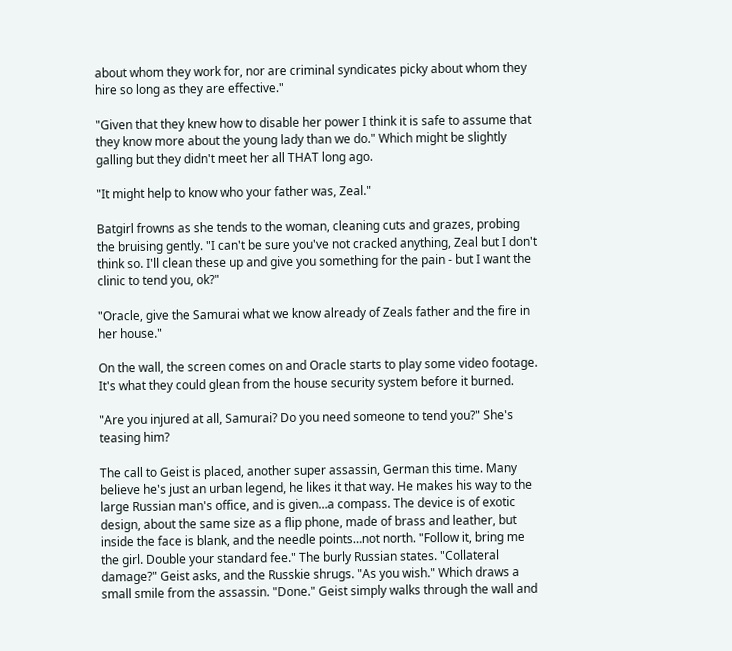about whom they work for, nor are criminal syndicates picky about whom they hire so long as they are effective."

"Given that they knew how to disable her power I think it is safe to assume that they know more about the young lady than we do." Which might be slightly galling but they didn't meet her all THAT long ago.

"It might help to know who your father was, Zeal."

Batgirl frowns as she tends to the woman, cleaning cuts and grazes, probing the bruising gently. "I can't be sure you've not cracked anything, Zeal but I don't think so. I'll clean these up and give you something for the pain - but I want the clinic to tend you, ok?"

"Oracle, give the Samurai what we know already of Zeals father and the fire in her house."

On the wall, the screen comes on and Oracle starts to play some video footage. It's what they could glean from the house security system before it burned.

"Are you injured at all, Samurai? Do you need someone to tend you?" She's teasing him?

The call to Geist is placed, another super assassin, German this time. Many believe he's just an urban legend, he likes it that way. He makes his way to the large Russian man's office, and is given…a compass. The device is of exotic design, about the same size as a flip phone, made of brass and leather, but inside the face is blank, and the needle points…not north. "Follow it, bring me the girl. Double your standard fee." The burly Russian states. "Collateral damage?" Geist asks, and the Russkie shrugs. "As you wish." Which draws a small smile from the assassin. "Done." Geist simply walks through the wall and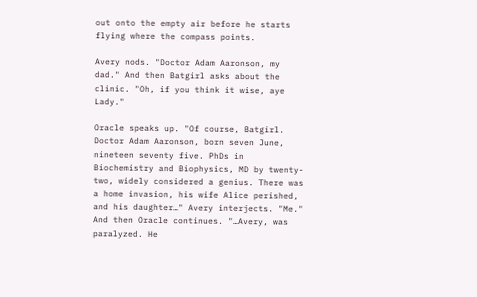out onto the empty air before he starts flying where the compass points.

Avery nods. "Doctor Adam Aaronson, my dad." And then Batgirl asks about the clinic. "Oh, if you think it wise, aye Lady."

Oracle speaks up. "Of course, Batgirl. Doctor Adam Aaronson, born seven June, nineteen seventy five. PhDs in Biochemistry and Biophysics, MD by twenty-two, widely considered a genius. There was a home invasion, his wife Alice perished, and his daughter…" Avery interjects. "Me." And then Oracle continues. "…Avery, was paralyzed. He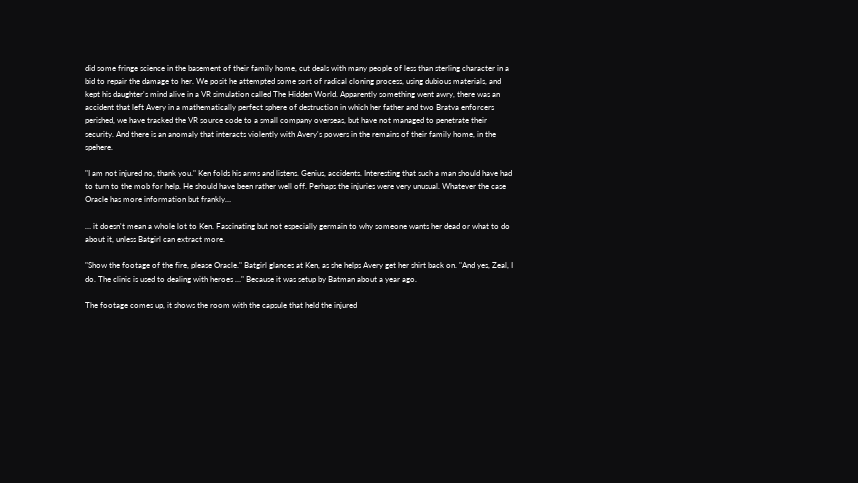did some fringe science in the basement of their family home, cut deals with many people of less than sterling character in a bid to repair the damage to her. We posit he attempted some sort of radical cloning process, using dubious materials, and kept his daughter's mind alive in a VR simulation called The Hidden World. Apparently something went awry, there was an accident that left Avery in a mathematically perfect sphere of destruction in which her father and two Bratva enforcers perished, we have tracked the VR source code to a small company overseas, but have not managed to penetrate their security. And there is an anomaly that interacts violently with Avery's powers in the remains of their family home, in the spehere.

"I am not injured no, thank you." Ken folds his arms and listens. Genius, accidents. Interesting that such a man should have had to turn to the mob for help. He should have been rather well off. Perhaps the injuries were very unusual. Whatever the case Oracle has more information but frankly…

… it doesn't mean a whole lot to Ken. Fascinating but not especially germain to why someone wants her dead or what to do about it, unless Batgirl can extract more.

"Show the footage of the fire, please Oracle." Batgirl glances at Ken, as she helps Avery get her shirt back on. "And yes, Zeal, I do. The clinic is used to dealing with heroes …" Because it was setup by Batman about a year ago.

The footage comes up, it shows the room with the capsule that held the injured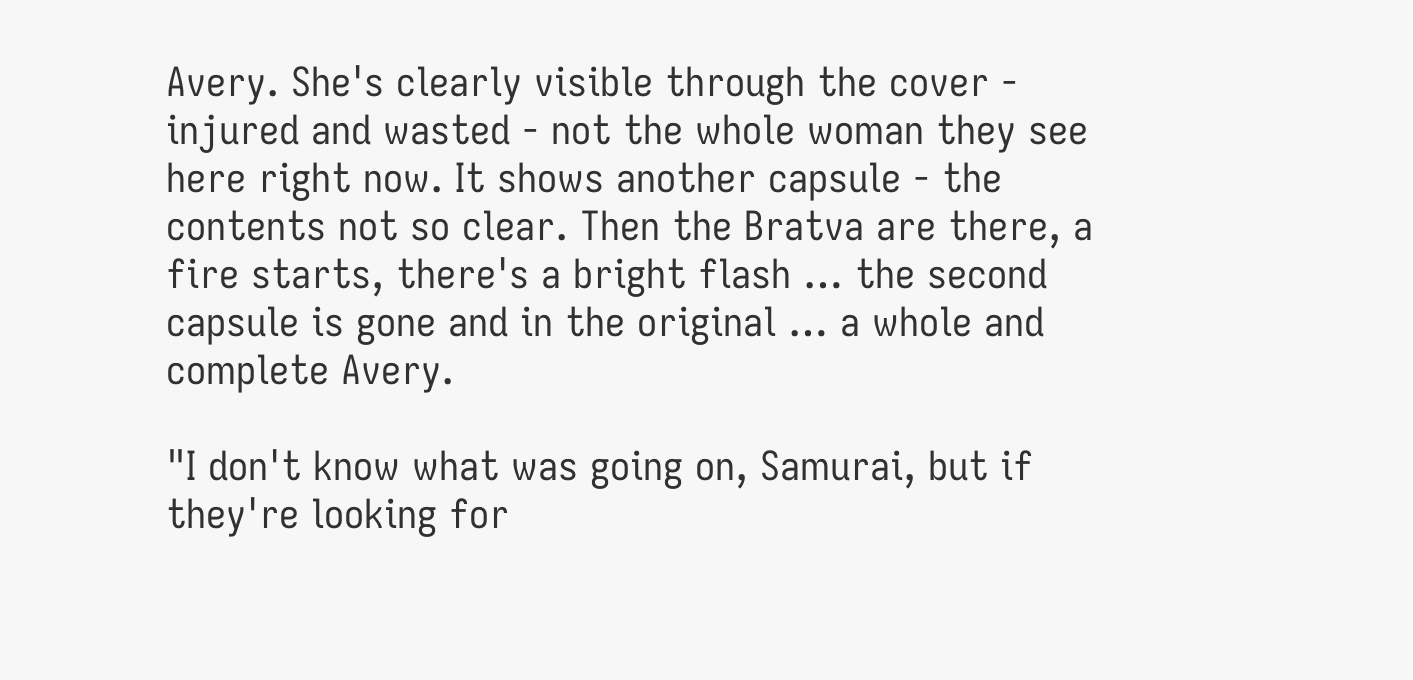Avery. She's clearly visible through the cover - injured and wasted - not the whole woman they see here right now. It shows another capsule - the contents not so clear. Then the Bratva are there, a fire starts, there's a bright flash … the second capsule is gone and in the original … a whole and complete Avery.

"I don't know what was going on, Samurai, but if they're looking for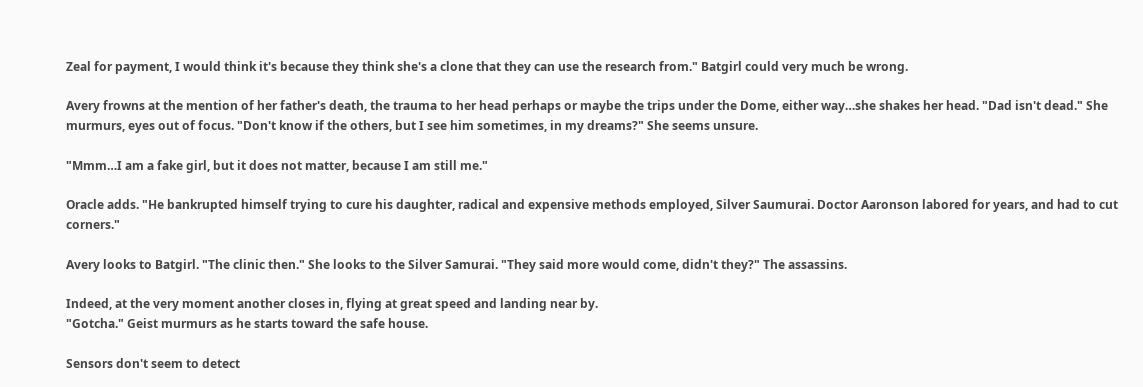Zeal for payment, I would think it's because they think she's a clone that they can use the research from." Batgirl could very much be wrong.

Avery frowns at the mention of her father's death, the trauma to her head perhaps or maybe the trips under the Dome, either way…she shakes her head. "Dad isn't dead." She murmurs, eyes out of focus. "Don't know if the others, but I see him sometimes, in my dreams?" She seems unsure.

"Mmm…I am a fake girl, but it does not matter, because I am still me."

Oracle adds. "He bankrupted himself trying to cure his daughter, radical and expensive methods employed, Silver Saumurai. Doctor Aaronson labored for years, and had to cut corners."

Avery looks to Batgirl. "The clinic then." She looks to the Silver Samurai. "They said more would come, didn't they?" The assassins.

Indeed, at the very moment another closes in, flying at great speed and landing near by.
"Gotcha." Geist murmurs as he starts toward the safe house.

Sensors don't seem to detect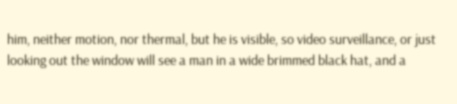him, neither motion, nor thermal, but he is visible, so video surveillance, or just looking out the window will see a man in a wide brimmed black hat, and a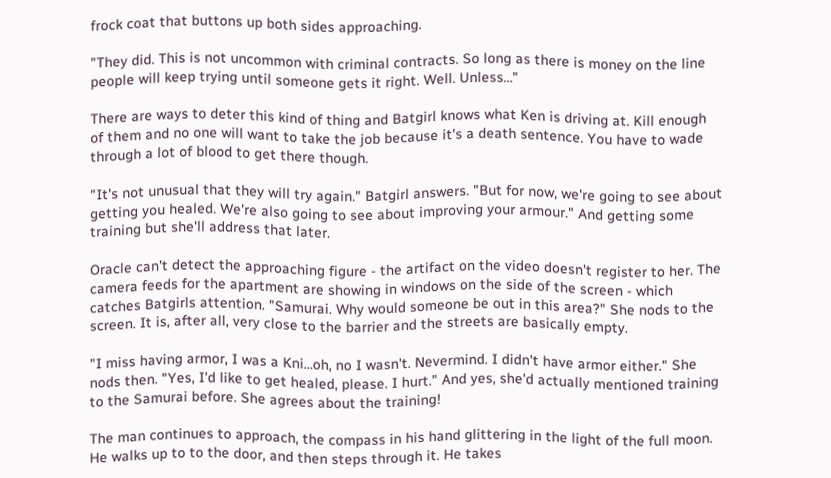frock coat that buttons up both sides approaching.

"They did. This is not uncommon with criminal contracts. So long as there is money on the line people will keep trying until someone gets it right. Well. Unless…"

There are ways to deter this kind of thing and Batgirl knows what Ken is driving at. Kill enough of them and no one will want to take the job because it's a death sentence. You have to wade through a lot of blood to get there though.

"It's not unusual that they will try again." Batgirl answers. "But for now, we're going to see about getting you healed. We're also going to see about improving your armour." And getting some training but she'll address that later.

Oracle can't detect the approaching figure - the artifact on the video doesn't register to her. The camera feeds for the apartment are showing in windows on the side of the screen - which catches Batgirls attention. "Samurai. Why would someone be out in this area?" She nods to the screen. It is, after all, very close to the barrier and the streets are basically empty.

"I miss having armor, I was a Kni…oh, no I wasn't. Nevermind. I didn't have armor either." She nods then. "Yes, I'd like to get healed, please. I hurt." And yes, she'd actually mentioned training to the Samurai before. She agrees about the training!

The man continues to approach, the compass in his hand glittering in the light of the full moon. He walks up to to the door, and then steps through it. He takes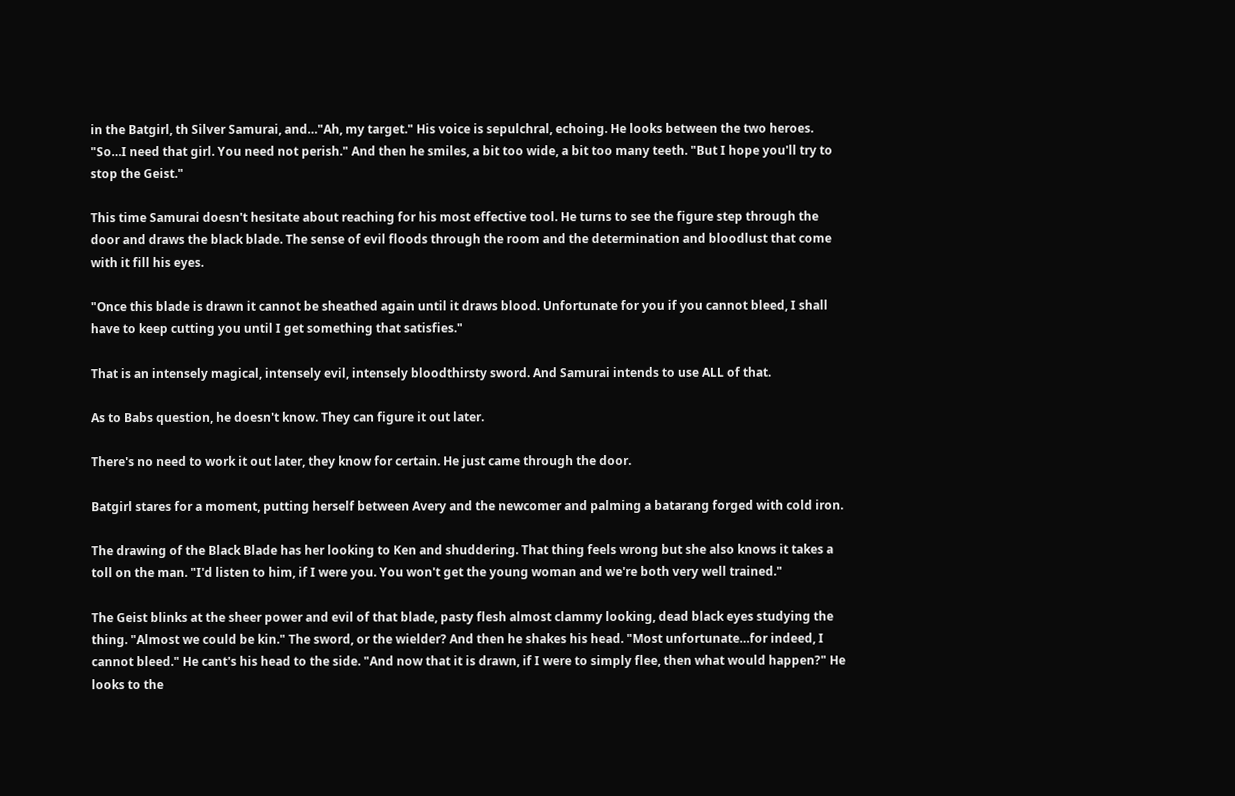in the Batgirl, th Silver Samurai, and…"Ah, my target." His voice is sepulchral, echoing. He looks between the two heroes. "So…I need that girl. You need not perish." And then he smiles, a bit too wide, a bit too many teeth. "But I hope you'll try to stop the Geist."

This time Samurai doesn't hesitate about reaching for his most effective tool. He turns to see the figure step through the door and draws the black blade. The sense of evil floods through the room and the determination and bloodlust that come with it fill his eyes.

"Once this blade is drawn it cannot be sheathed again until it draws blood. Unfortunate for you if you cannot bleed, I shall have to keep cutting you until I get something that satisfies."

That is an intensely magical, intensely evil, intensely bloodthirsty sword. And Samurai intends to use ALL of that.

As to Babs question, he doesn't know. They can figure it out later.

There's no need to work it out later, they know for certain. He just came through the door.

Batgirl stares for a moment, putting herself between Avery and the newcomer and palming a batarang forged with cold iron.

The drawing of the Black Blade has her looking to Ken and shuddering. That thing feels wrong but she also knows it takes a toll on the man. "I'd listen to him, if I were you. You won't get the young woman and we're both very well trained."

The Geist blinks at the sheer power and evil of that blade, pasty flesh almost clammy looking, dead black eyes studying the thing. "Almost we could be kin." The sword, or the wielder? And then he shakes his head. "Most unfortunate…for indeed, I cannot bleed." He cant's his head to the side. "And now that it is drawn, if I were to simply flee, then what would happen?" He looks to the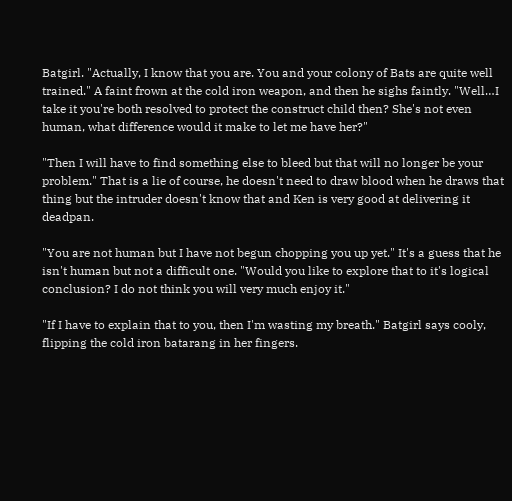Batgirl. "Actually, I know that you are. You and your colony of Bats are quite well trained." A faint frown at the cold iron weapon, and then he sighs faintly. "Well…I take it you're both resolved to protect the construct child then? She's not even human, what difference would it make to let me have her?"

"Then I will have to find something else to bleed but that will no longer be your problem." That is a lie of course, he doesn't need to draw blood when he draws that thing but the intruder doesn't know that and Ken is very good at delivering it deadpan.

"You are not human but I have not begun chopping you up yet." It's a guess that he isn't human but not a difficult one. "Would you like to explore that to it's logical conclusion? I do not think you will very much enjoy it."

"If I have to explain that to you, then I'm wasting my breath." Batgirl says cooly, flipping the cold iron batarang in her fingers.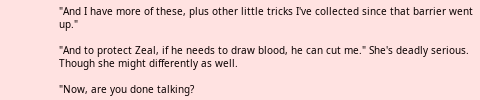"And I have more of these, plus other little tricks I've collected since that barrier went up."

"And to protect Zeal, if he needs to draw blood, he can cut me." She's deadly serious. Though she might differently as well.

"Now, are you done talking?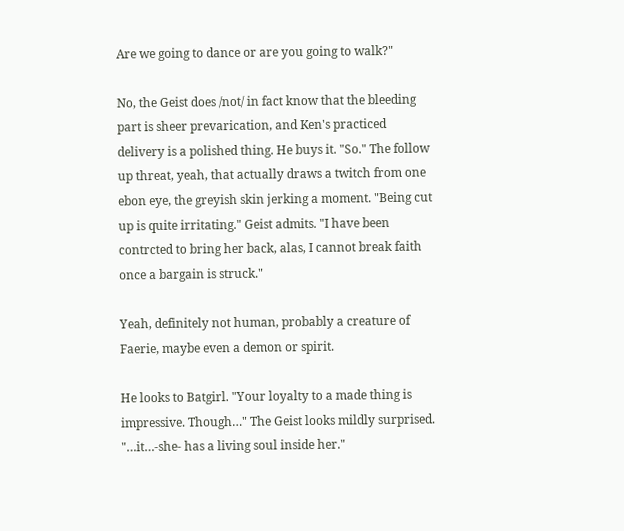Are we going to dance or are you going to walk?"

No, the Geist does /not/ in fact know that the bleeding part is sheer prevarication, and Ken's practiced delivery is a polished thing. He buys it. "So." The follow up threat, yeah, that actually draws a twitch from one ebon eye, the greyish skin jerking a moment. "Being cut up is quite irritating." Geist admits. "I have been contrcted to bring her back, alas, I cannot break faith once a bargain is struck."

Yeah, definitely not human, probably a creature of Faerie, maybe even a demon or spirit.

He looks to Batgirl. "Your loyalty to a made thing is impressive. Though…" The Geist looks mildly surprised. "…it…-she- has a living soul inside her."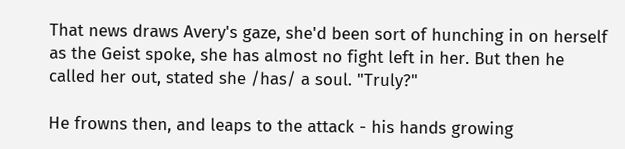That news draws Avery's gaze, she'd been sort of hunching in on herself as the Geist spoke, she has almost no fight left in her. But then he called her out, stated she /has/ a soul. "Truly?"

He frowns then, and leaps to the attack - his hands growing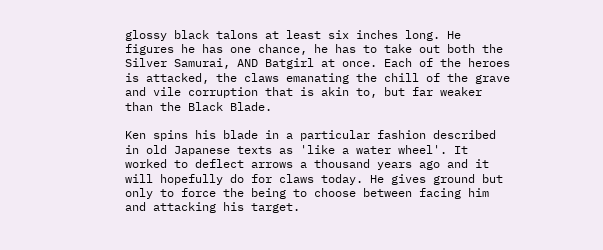glossy black talons at least six inches long. He figures he has one chance, he has to take out both the Silver Samurai, AND Batgirl at once. Each of the heroes is attacked, the claws emanating the chill of the grave and vile corruption that is akin to, but far weaker than the Black Blade.

Ken spins his blade in a particular fashion described in old Japanese texts as 'like a water wheel'. It worked to deflect arrows a thousand years ago and it will hopefully do for claws today. He gives ground but only to force the being to choose between facing him and attacking his target.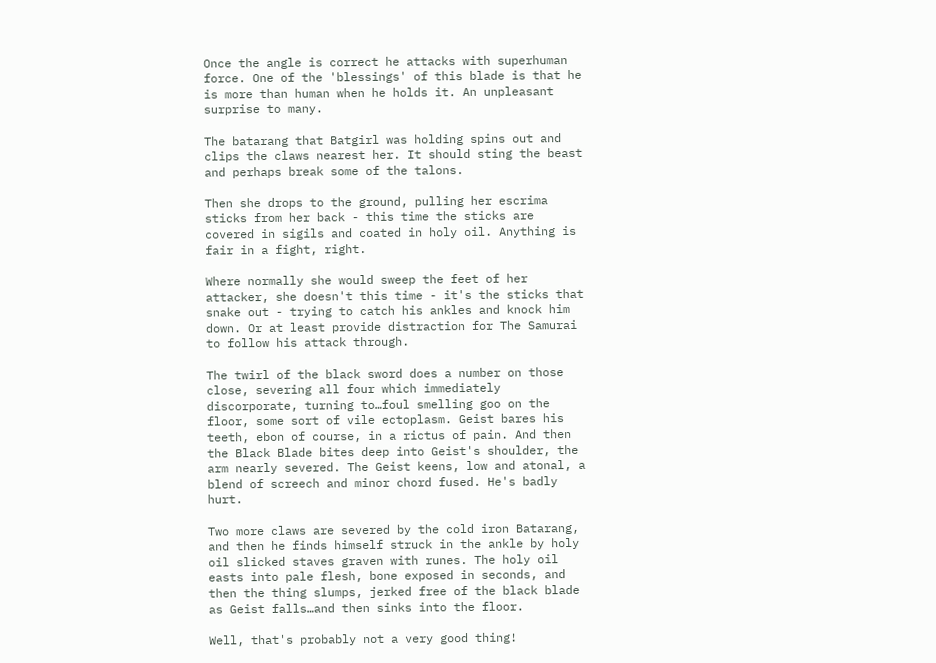Once the angle is correct he attacks with superhuman force. One of the 'blessings' of this blade is that he is more than human when he holds it. An unpleasant surprise to many.

The batarang that Batgirl was holding spins out and clips the claws nearest her. It should sting the beast and perhaps break some of the talons.

Then she drops to the ground, pulling her escrima sticks from her back - this time the sticks are covered in sigils and coated in holy oil. Anything is fair in a fight, right.

Where normally she would sweep the feet of her attacker, she doesn't this time - it's the sticks that snake out - trying to catch his ankles and knock him down. Or at least provide distraction for The Samurai to follow his attack through.

The twirl of the black sword does a number on those close, severing all four which immediately discorporate, turning to…foul smelling goo on the floor, some sort of vile ectoplasm. Geist bares his teeth, ebon of course, in a rictus of pain. And then the Black Blade bites deep into Geist's shoulder, the arm nearly severed. The Geist keens, low and atonal, a blend of screech and minor chord fused. He's badly hurt.

Two more claws are severed by the cold iron Batarang, and then he finds himself struck in the ankle by holy oil slicked staves graven with runes. The holy oil easts into pale flesh, bone exposed in seconds, and then the thing slumps, jerked free of the black blade as Geist falls…and then sinks into the floor.

Well, that's probably not a very good thing!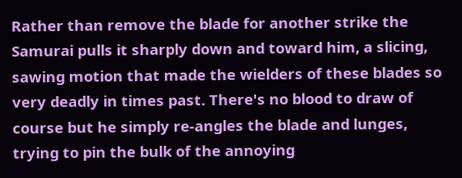Rather than remove the blade for another strike the Samurai pulls it sharply down and toward him, a slicing, sawing motion that made the wielders of these blades so very deadly in times past. There's no blood to draw of course but he simply re-angles the blade and lunges, trying to pin the bulk of the annoying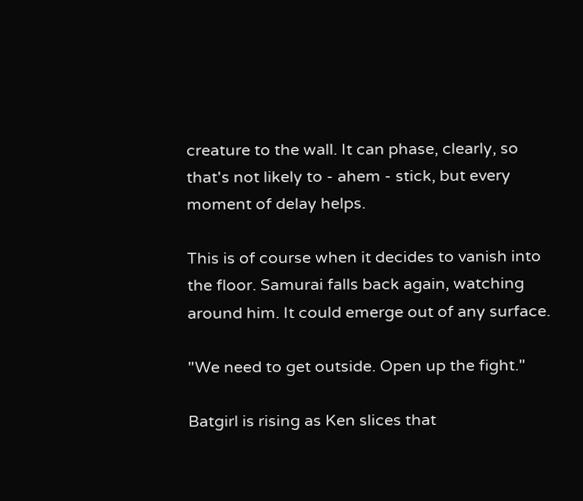creature to the wall. It can phase, clearly, so that's not likely to - ahem - stick, but every moment of delay helps.

This is of course when it decides to vanish into the floor. Samurai falls back again, watching around him. It could emerge out of any surface.

"We need to get outside. Open up the fight."

Batgirl is rising as Ken slices that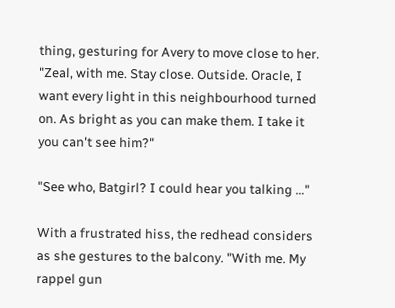thing, gesturing for Avery to move close to her. "Zeal, with me. Stay close. Outside. Oracle, I want every light in this neighbourhood turned on. As bright as you can make them. I take it you can't see him?"

"See who, Batgirl? I could hear you talking …"

With a frustrated hiss, the redhead considers as she gestures to the balcony. "With me. My rappel gun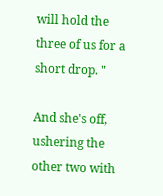will hold the three of us for a short drop. "

And she's off, ushering the other two with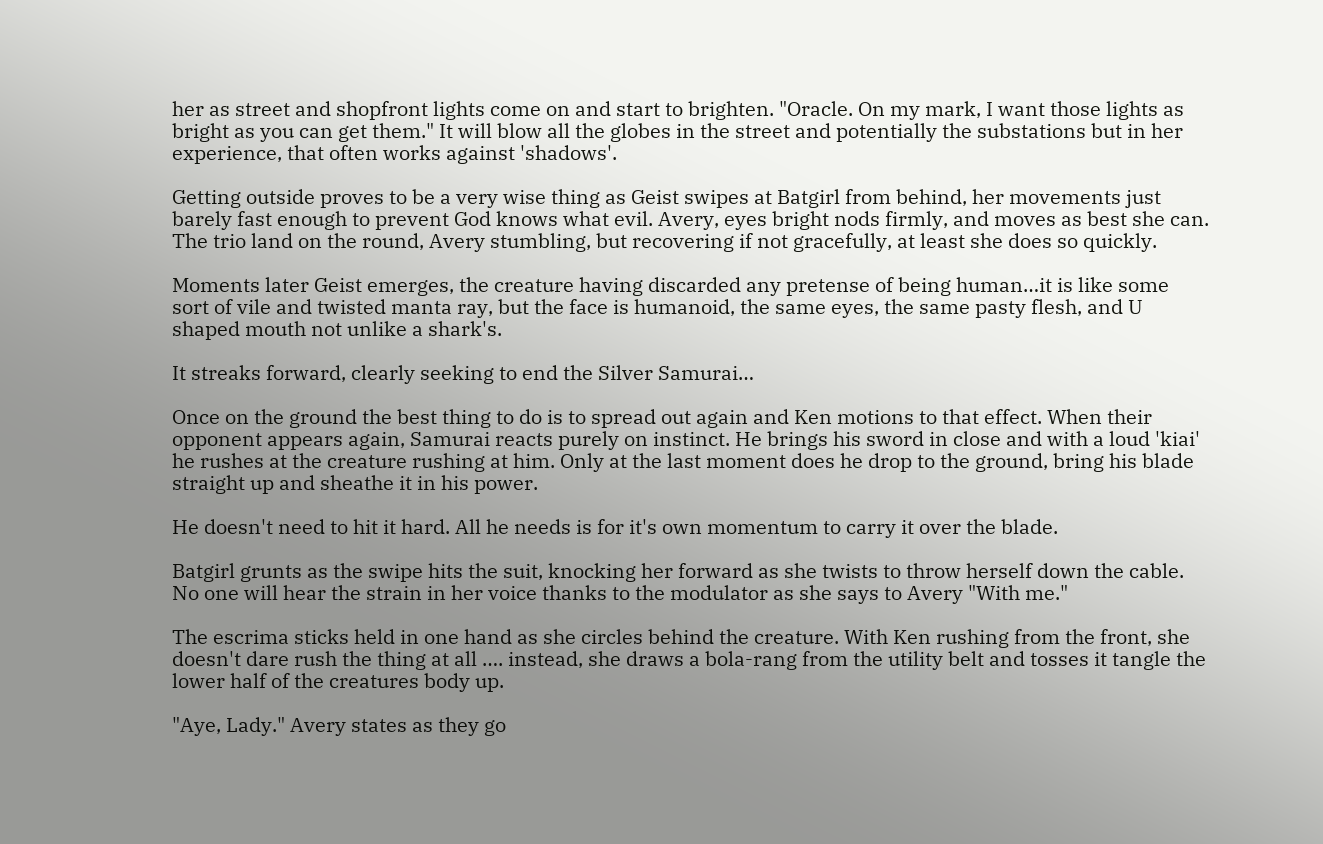her as street and shopfront lights come on and start to brighten. "Oracle. On my mark, I want those lights as bright as you can get them." It will blow all the globes in the street and potentially the substations but in her experience, that often works against 'shadows'.

Getting outside proves to be a very wise thing as Geist swipes at Batgirl from behind, her movements just barely fast enough to prevent God knows what evil. Avery, eyes bright nods firmly, and moves as best she can. The trio land on the round, Avery stumbling, but recovering if not gracefully, at least she does so quickly.

Moments later Geist emerges, the creature having discarded any pretense of being human…it is like some sort of vile and twisted manta ray, but the face is humanoid, the same eyes, the same pasty flesh, and U shaped mouth not unlike a shark's.

It streaks forward, clearly seeking to end the Silver Samurai…

Once on the ground the best thing to do is to spread out again and Ken motions to that effect. When their opponent appears again, Samurai reacts purely on instinct. He brings his sword in close and with a loud 'kiai' he rushes at the creature rushing at him. Only at the last moment does he drop to the ground, bring his blade straight up and sheathe it in his power.

He doesn't need to hit it hard. All he needs is for it's own momentum to carry it over the blade.

Batgirl grunts as the swipe hits the suit, knocking her forward as she twists to throw herself down the cable. No one will hear the strain in her voice thanks to the modulator as she says to Avery "With me."

The escrima sticks held in one hand as she circles behind the creature. With Ken rushing from the front, she doesn't dare rush the thing at all …. instead, she draws a bola-rang from the utility belt and tosses it tangle the lower half of the creatures body up.

"Aye, Lady." Avery states as they go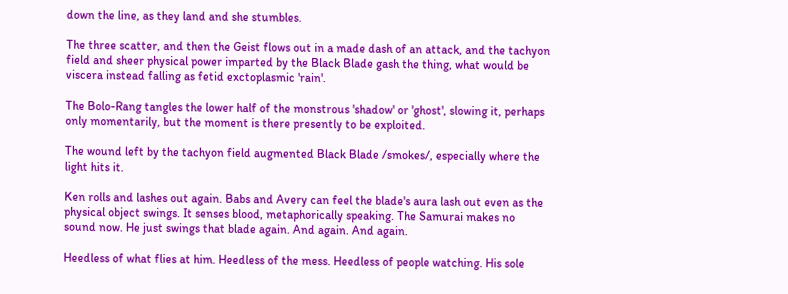down the line, as they land and she stumbles.

The three scatter, and then the Geist flows out in a made dash of an attack, and the tachyon field and sheer physical power imparted by the Black Blade gash the thing, what would be viscera instead falling as fetid exctoplasmic 'rain'.

The Bolo-Rang tangles the lower half of the monstrous 'shadow' or 'ghost', slowing it, perhaps only momentarily, but the moment is there presently to be exploited.

The wound left by the tachyon field augmented Black Blade /smokes/, especially where the light hits it.

Ken rolls and lashes out again. Babs and Avery can feel the blade's aura lash out even as the physical object swings. It senses blood, metaphorically speaking. The Samurai makes no sound now. He just swings that blade again. And again. And again.

Heedless of what flies at him. Heedless of the mess. Heedless of people watching. His sole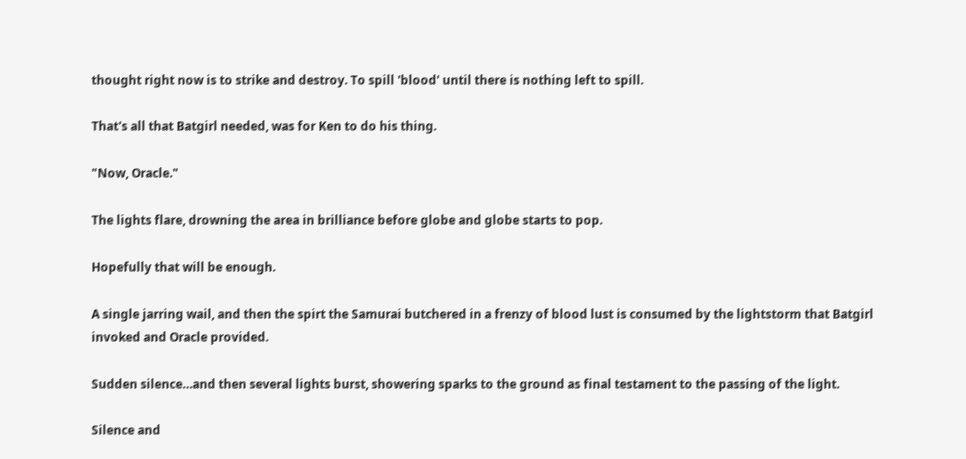thought right now is to strike and destroy. To spill 'blood' until there is nothing left to spill.

That's all that Batgirl needed, was for Ken to do his thing.

"Now, Oracle."

The lights flare, drowning the area in brilliance before globe and globe starts to pop.

Hopefully that will be enough.

A single jarring wail, and then the spirt the Samurai butchered in a frenzy of blood lust is consumed by the lightstorm that Batgirl invoked and Oracle provided.

Sudden silence…and then several lights burst, showering sparks to the ground as final testament to the passing of the light.

Silence and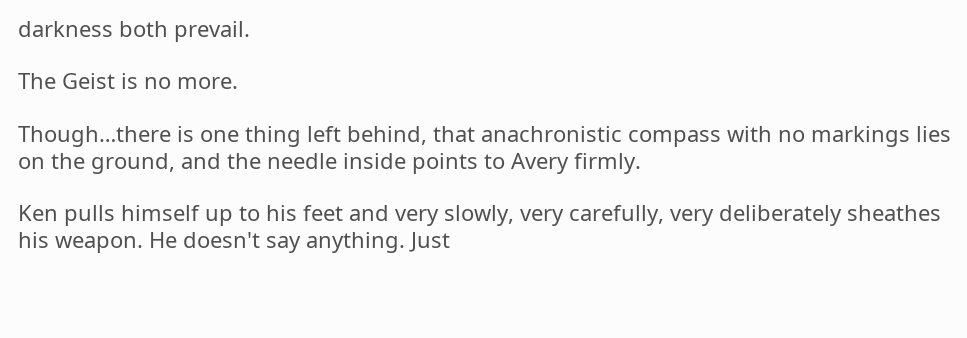darkness both prevail.

The Geist is no more.

Though…there is one thing left behind, that anachronistic compass with no markings lies on the ground, and the needle inside points to Avery firmly.

Ken pulls himself up to his feet and very slowly, very carefully, very deliberately sheathes his weapon. He doesn't say anything. Just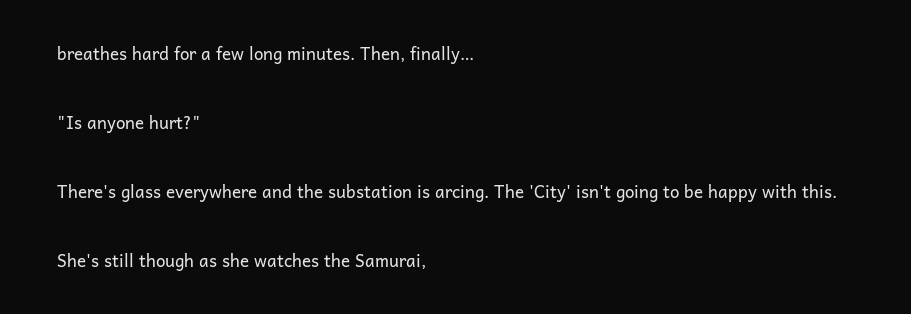breathes hard for a few long minutes. Then, finally…

"Is anyone hurt?"

There's glass everywhere and the substation is arcing. The 'City' isn't going to be happy with this.

She's still though as she watches the Samurai,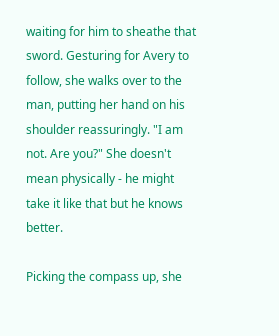waiting for him to sheathe that sword. Gesturing for Avery to follow, she walks over to the man, putting her hand on his shoulder reassuringly. "I am not. Are you?" She doesn't mean physically - he might take it like that but he knows better.

Picking the compass up, she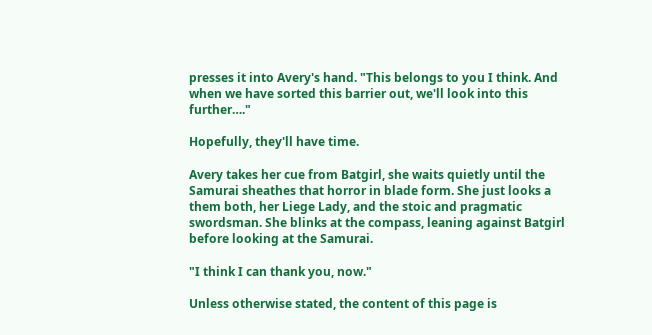presses it into Avery's hand. "This belongs to you I think. And when we have sorted this barrier out, we'll look into this further…."

Hopefully, they'll have time.

Avery takes her cue from Batgirl, she waits quietly until the Samurai sheathes that horror in blade form. She just looks a them both, her Liege Lady, and the stoic and pragmatic swordsman. She blinks at the compass, leaning against Batgirl before looking at the Samurai.

"I think I can thank you, now."

Unless otherwise stated, the content of this page is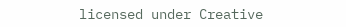licensed under Creative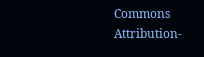Commons Attribution-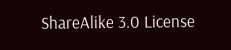ShareAlike 3.0 License